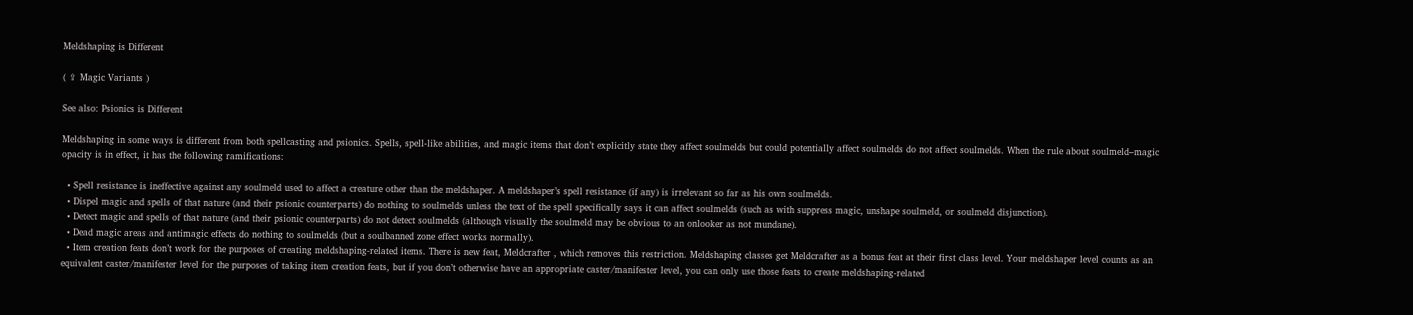Meldshaping is Different

( ⇪ Magic Variants )

See also: Psionics is Different

Meldshaping in some ways is different from both spellcasting and psionics. Spells, spell-like abilities, and magic items that don’t explicitly state they affect soulmelds but could potentially affect soulmelds do not affect soulmelds. When the rule about soulmeld–magic opacity is in effect, it has the following ramifications:

  • Spell resistance is ineffective against any soulmeld used to affect a creature other than the meldshaper. A meldshaper’s spell resistance (if any) is irrelevant so far as his own soulmelds.
  • Dispel magic and spells of that nature (and their psionic counterparts) do nothing to soulmelds unless the text of the spell specifically says it can affect soulmelds (such as with suppress magic, unshape soulmeld, or soulmeld disjunction).
  • Detect magic and spells of that nature (and their psionic counterparts) do not detect soulmelds (although visually the soulmeld may be obvious to an onlooker as not mundane).
  • Dead magic areas and antimagic effects do nothing to soulmelds (but a soulbanned zone effect works normally).
  • Item creation feats don’t work for the purposes of creating meldshaping-related items. There is new feat, Meldcrafter , which removes this restriction. Meldshaping classes get Meldcrafter as a bonus feat at their first class level. Your meldshaper level counts as an equivalent caster/manifester level for the purposes of taking item creation feats, but if you don’t otherwise have an appropriate caster/manifester level, you can only use those feats to create meldshaping-related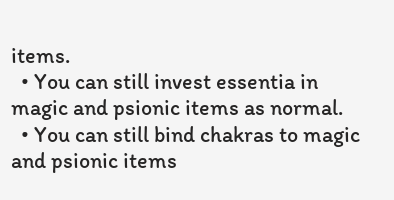items.
  • You can still invest essentia in magic and psionic items as normal.
  • You can still bind chakras to magic and psionic items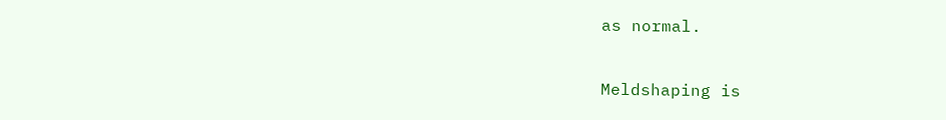as normal.

Meldshaping is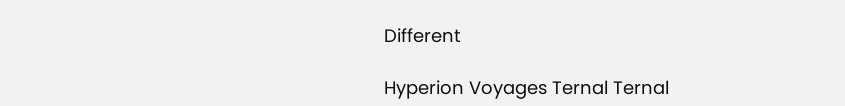Different

Hyperion Voyages Ternal Ternal